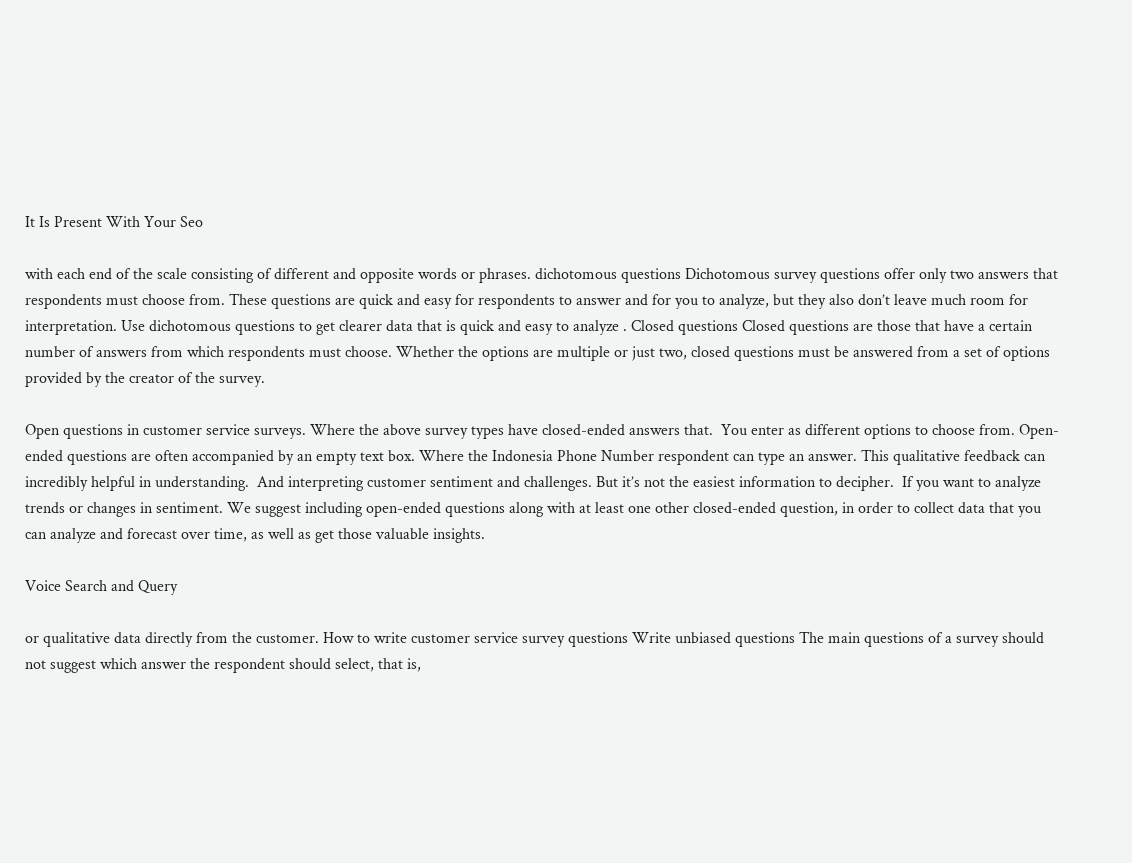It Is Present With Your Seo

with each end of the scale consisting of different and opposite words or phrases. dichotomous questions Dichotomous survey questions offer only two answers that respondents must choose from. These questions are quick and easy for respondents to answer and for you to analyze, but they also don’t leave much room for interpretation. Use dichotomous questions to get clearer data that is quick and easy to analyze . Closed questions Closed questions are those that have a certain number of answers from which respondents must choose. Whether the options are multiple or just two, closed questions must be answered from a set of options provided by the creator of the survey.

Open questions in customer service surveys. Where the above survey types have closed-ended answers that.  You enter as different options to choose from. Open-ended questions are often accompanied by an empty text box. Where the Indonesia Phone Number respondent can type an answer. This qualitative feedback can incredibly helpful in understanding.  And interpreting customer sentiment and challenges. But it’s not the easiest information to decipher.  If you want to analyze trends or changes in sentiment. We suggest including open-ended questions along with at least one other closed-ended question, in order to collect data that you can analyze and forecast over time, as well as get those valuable insights.

Voice Search and Query

or qualitative data directly from the customer. How to write customer service survey questions Write unbiased questions The main questions of a survey should not suggest which answer the respondent should select, that is,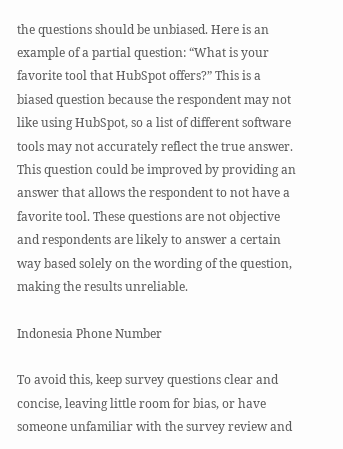the questions should be unbiased. Here is an example of a partial question: “What is your favorite tool that HubSpot offers?” This is a biased question because the respondent may not like using HubSpot, so a list of different software tools may not accurately reflect the true answer. This question could be improved by providing an answer that allows the respondent to not have a favorite tool. These questions are not objective and respondents are likely to answer a certain way based solely on the wording of the question, making the results unreliable.

Indonesia Phone Number

To avoid this, keep survey questions clear and concise, leaving little room for bias, or have someone unfamiliar with the survey review and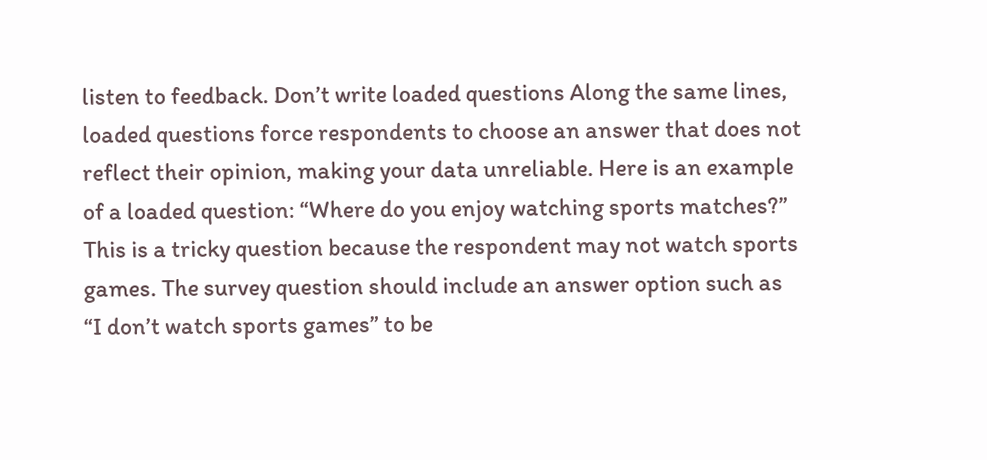listen to feedback. Don’t write loaded questions Along the same lines, loaded questions force respondents to choose an answer that does not reflect their opinion, making your data unreliable. Here is an example of a loaded question: “Where do you enjoy watching sports matches?” This is a tricky question because the respondent may not watch sports games. The survey question should include an answer option such as “I don’t watch sports games” to be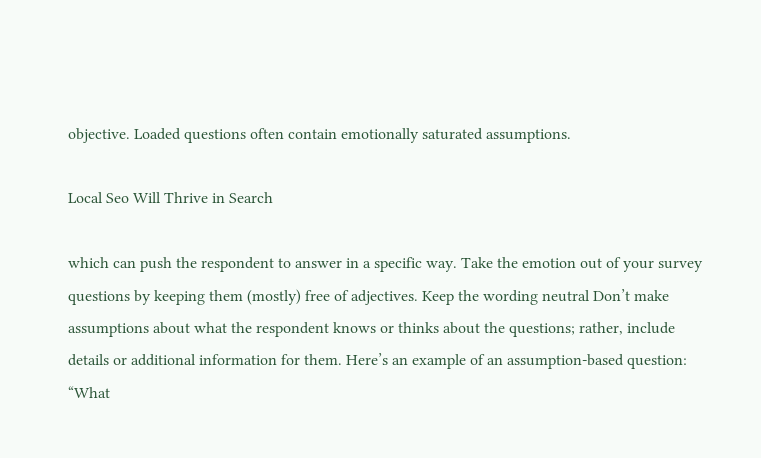objective. Loaded questions often contain emotionally saturated assumptions.

Local Seo Will Thrive in Search

which can push the respondent to answer in a specific way. Take the emotion out of your survey questions by keeping them (mostly) free of adjectives. Keep the wording neutral Don’t make assumptions about what the respondent knows or thinks about the questions; rather, include details or additional information for them. Here’s an example of an assumption-based question: “What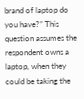brand of laptop do you have?” This question assumes the respondent owns a laptop, when they could be taking the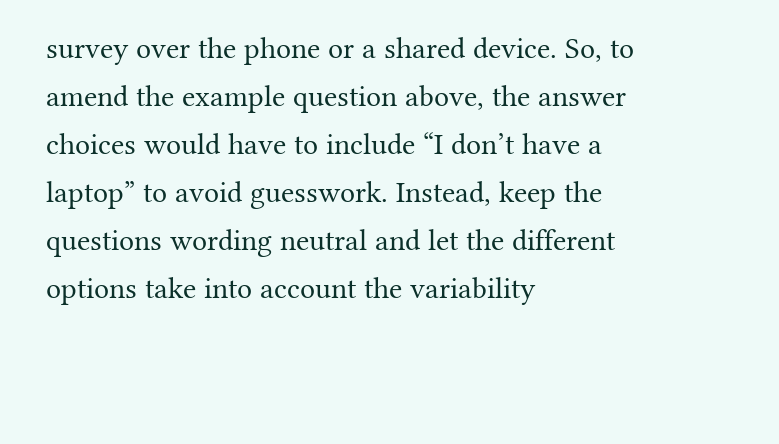survey over the phone or a shared device. So, to amend the example question above, the answer choices would have to include “I don’t have a laptop” to avoid guesswork. Instead, keep the questions wording neutral and let the different options take into account the variability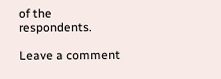of the respondents.

Leave a comment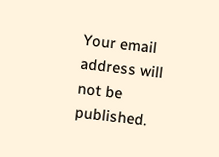Your email address will not be published.